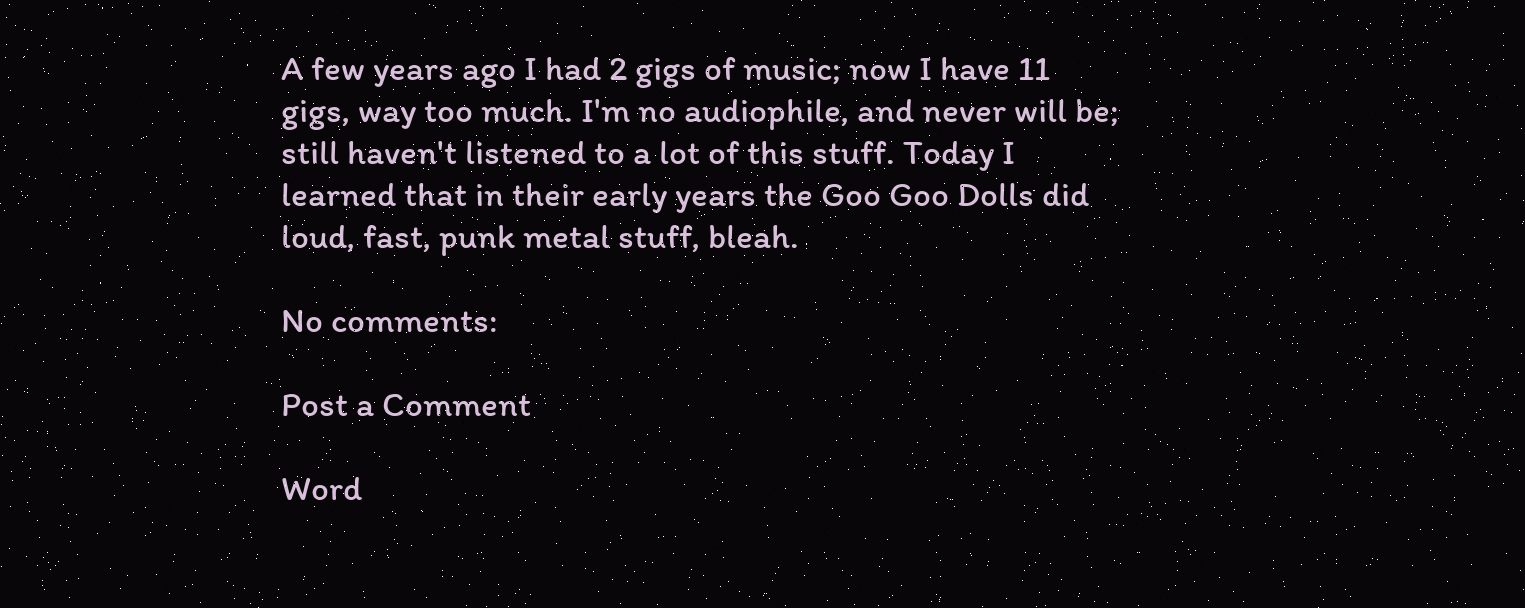A few years ago I had 2 gigs of music; now I have 11 gigs, way too much. I'm no audiophile, and never will be; still haven't listened to a lot of this stuff. Today I learned that in their early years the Goo Goo Dolls did loud, fast, punk metal stuff, bleah.

No comments:

Post a Comment

Word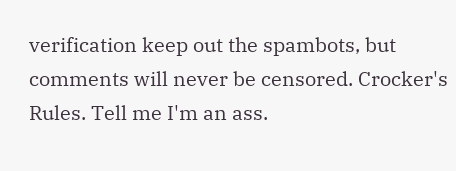verification keep out the spambots, but comments will never be censored. Crocker's Rules. Tell me I'm an ass.